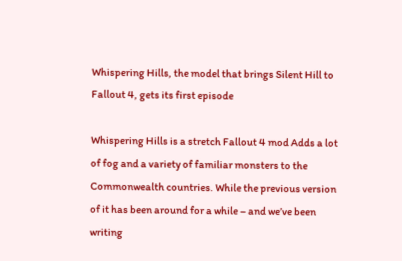Whispering Hills, the model that brings Silent Hill to Fallout 4, gets its first episode

Whispering Hills is a stretch Fallout 4 mod Adds a lot of fog and a variety of familiar monsters to the Commonwealth countries. While the previous version of it has been around for a while – and we’ve been writing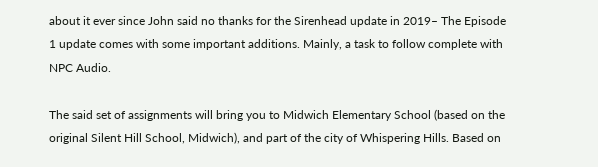about it ever since John said no thanks for the Sirenhead update in 2019– The Episode 1 update comes with some important additions. Mainly, a task to follow complete with NPC Audio.

The said set of assignments will bring you to Midwich Elementary School (based on the original Silent Hill School, Midwich), and part of the city of Whispering Hills. Based on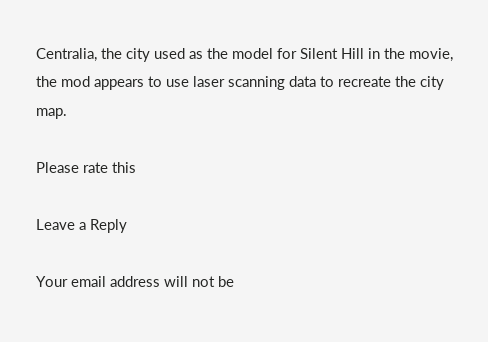Centralia, the city used as the model for Silent Hill in the movie, the mod appears to use laser scanning data to recreate the city map.

Please rate this

Leave a Reply

Your email address will not be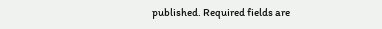published. Required fields are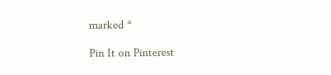marked *

Pin It on Pinterest